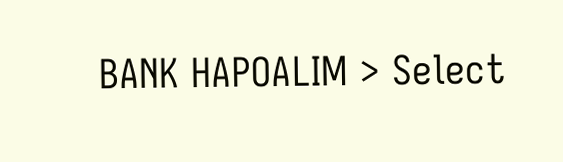BANK HAPOALIM > Select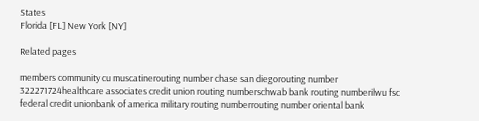States
Florida [FL] New York [NY]

Related pages

members community cu muscatinerouting number chase san diegorouting number 322271724healthcare associates credit union routing numberschwab bank routing numberilwu fsc federal credit unionbank of america military routing numberrouting number oriental bank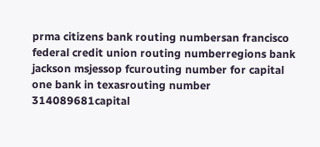prma citizens bank routing numbersan francisco federal credit union routing numberregions bank jackson msjessop fcurouting number for capital one bank in texasrouting number 314089681capital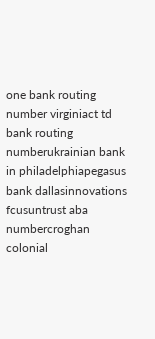one bank routing number virginiact td bank routing numberukrainian bank in philadelphiapegasus bank dallasinnovations fcusuntrust aba numbercroghan colonial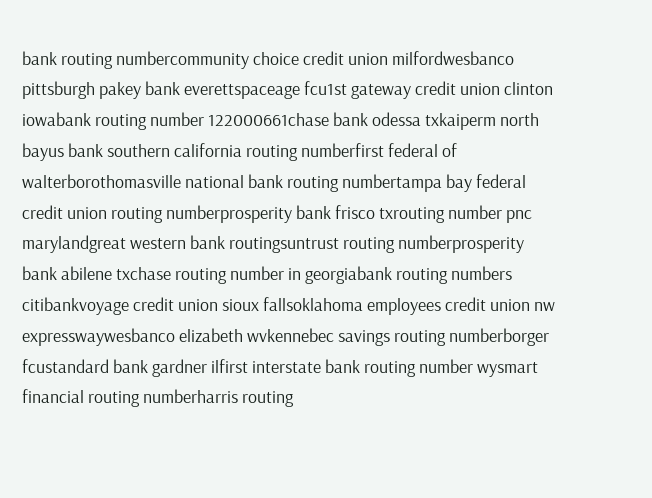bank routing numbercommunity choice credit union milfordwesbanco pittsburgh pakey bank everettspaceage fcu1st gateway credit union clinton iowabank routing number 122000661chase bank odessa txkaiperm north bayus bank southern california routing numberfirst federal of walterborothomasville national bank routing numbertampa bay federal credit union routing numberprosperity bank frisco txrouting number pnc marylandgreat western bank routingsuntrust routing numberprosperity bank abilene txchase routing number in georgiabank routing numbers citibankvoyage credit union sioux fallsoklahoma employees credit union nw expresswaywesbanco elizabeth wvkennebec savings routing numberborger fcustandard bank gardner ilfirst interstate bank routing number wysmart financial routing numberharris routing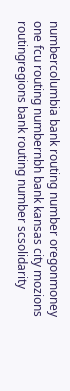numbercolumbia bank routing number oregonmoney one fcu routing numbernbh bank kansas city mozions routingregions bank routing number scsolidarity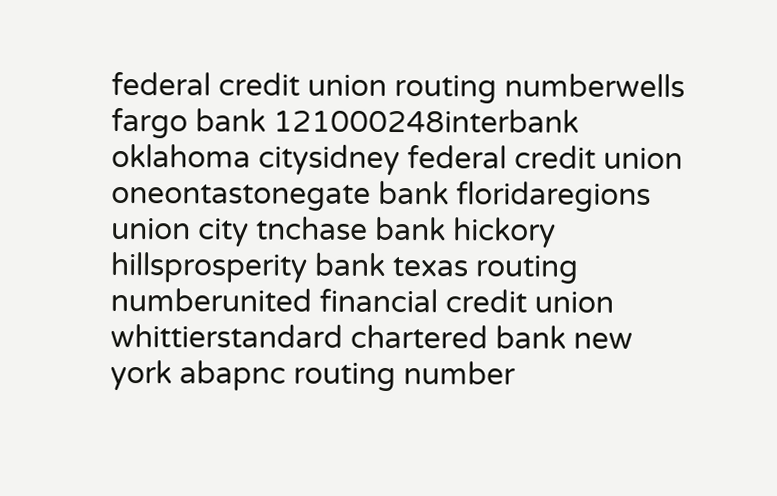federal credit union routing numberwells fargo bank 121000248interbank oklahoma citysidney federal credit union oneontastonegate bank floridaregions union city tnchase bank hickory hillsprosperity bank texas routing numberunited financial credit union whittierstandard chartered bank new york abapnc routing number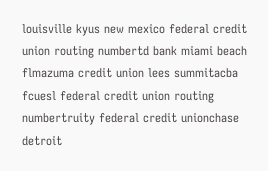louisville kyus new mexico federal credit union routing numbertd bank miami beach flmazuma credit union lees summitacba fcuesl federal credit union routing numbertruity federal credit unionchase detroit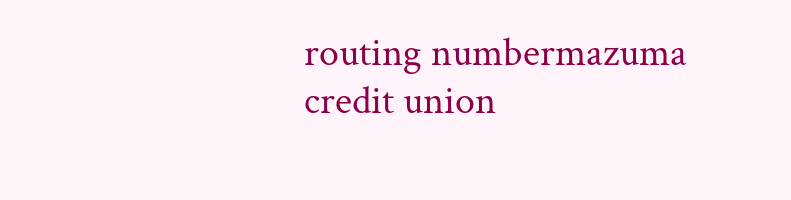routing numbermazuma credit union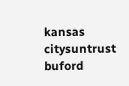kansas citysuntrust buford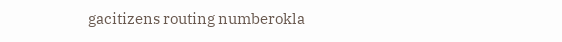gacitizens routing numberokla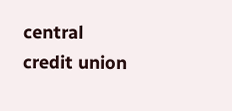central credit union